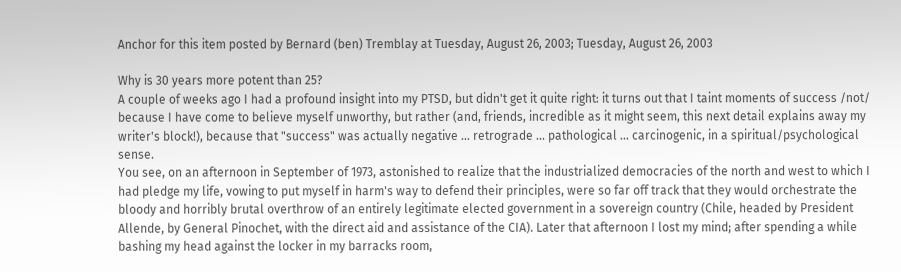Anchor for this item posted by Bernard (ben) Tremblay at Tuesday, August 26, 2003; Tuesday, August 26, 2003

Why is 30 years more potent than 25?
A couple of weeks ago I had a profound insight into my PTSD, but didn't get it quite right: it turns out that I taint moments of success /not/ because I have come to believe myself unworthy, but rather (and, friends, incredible as it might seem, this next detail explains away my writer's block!), because that "success" was actually negative ... retrograde ... pathological ... carcinogenic, in a spiritual/psychological sense.
You see, on an afternoon in September of 1973, astonished to realize that the industrialized democracies of the north and west to which I had pledge my life, vowing to put myself in harm's way to defend their principles, were so far off track that they would orchestrate the bloody and horribly brutal overthrow of an entirely legitimate elected government in a sovereign country (Chile, headed by President Allende, by General Pinochet, with the direct aid and assistance of the CIA). Later that afternoon I lost my mind; after spending a while bashing my head against the locker in my barracks room,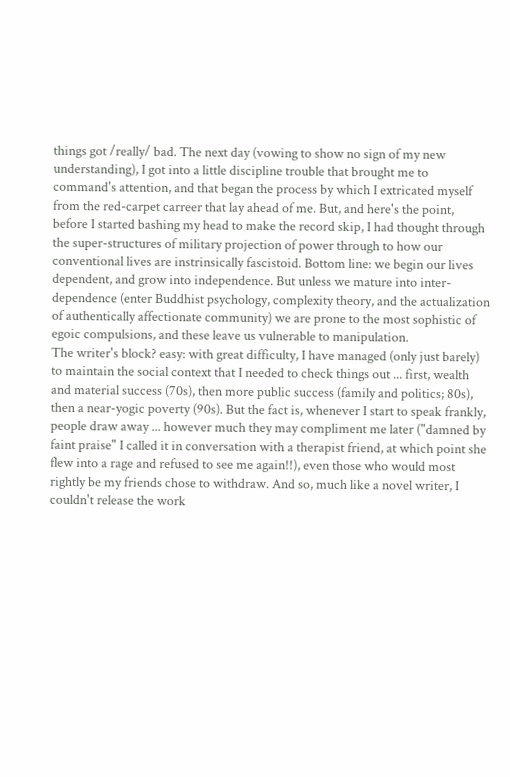things got /really/ bad. The next day (vowing to show no sign of my new understanding), I got into a little discipline trouble that brought me to command's attention, and that began the process by which I extricated myself from the red-carpet carreer that lay ahead of me. But, and here's the point, before I started bashing my head to make the record skip, I had thought through the super-structures of military projection of power through to how our conventional lives are instrinsically fascistoid. Bottom line: we begin our lives dependent, and grow into independence. But unless we mature into inter-dependence (enter Buddhist psychology, complexity theory, and the actualization of authentically affectionate community) we are prone to the most sophistic of egoic compulsions, and these leave us vulnerable to manipulation.
The writer's block? easy: with great difficulty, I have managed (only just barely) to maintain the social context that I needed to check things out ... first, wealth and material success (70s), then more public success (family and politics; 80s), then a near-yogic poverty (90s). But the fact is, whenever I start to speak frankly, people draw away ... however much they may compliment me later ("damned by faint praise" I called it in conversation with a therapist friend, at which point she flew into a rage and refused to see me again!!), even those who would most rightly be my friends chose to withdraw. And so, much like a novel writer, I couldn't release the work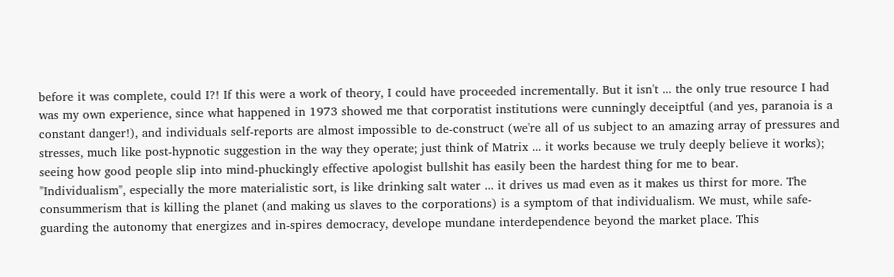before it was complete, could I?! If this were a work of theory, I could have proceeded incrementally. But it isn't ... the only true resource I had was my own experience, since what happened in 1973 showed me that corporatist institutions were cunningly deceiptful (and yes, paranoia is a constant danger!), and individuals self-reports are almost impossible to de-construct (we're all of us subject to an amazing array of pressures and stresses, much like post-hypnotic suggestion in the way they operate; just think of Matrix ... it works because we truly deeply believe it works); seeing how good people slip into mind-phuckingly effective apologist bullshit has easily been the hardest thing for me to bear.
"Individualism", especially the more materialistic sort, is like drinking salt water ... it drives us mad even as it makes us thirst for more. The consummerism that is killing the planet (and making us slaves to the corporations) is a symptom of that individualism. We must, while safe-guarding the autonomy that energizes and in-spires democracy, develope mundane interdependence beyond the market place. This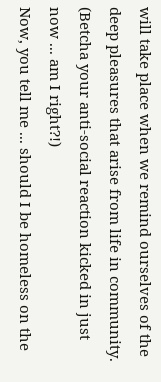will take place when we remind ourselves of the deep pleasures that arise from life in community. (Betcha your anti-social reaction kicked in just now ... am I right?!)
Now, you tell me ... should I be homeless on the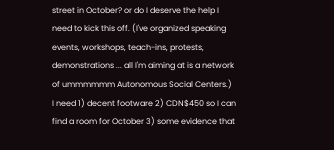street in October? or do I deserve the help I need to kick this off. (I've organized speaking events, workshops, teach-ins, protests, demonstrations ... all I'm aiming at is a network of ummmmmm Autonomous Social Centers.)
I need 1) decent footware 2) CDN$450 so I can find a room for October 3) some evidence that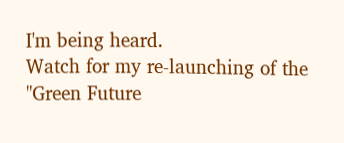I'm being heard.
Watch for my re-launching of the "Green Future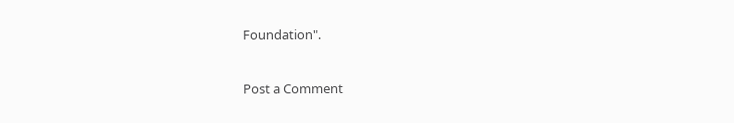Foundation".


Post a Comment